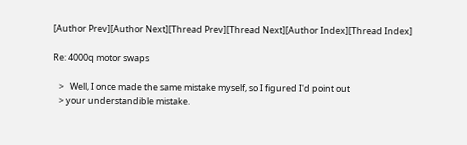[Author Prev][Author Next][Thread Prev][Thread Next][Author Index][Thread Index]

Re: 4000q motor swaps

   >   Well, I once made the same mistake myself, so I figured I'd point out
   > your understandible mistake.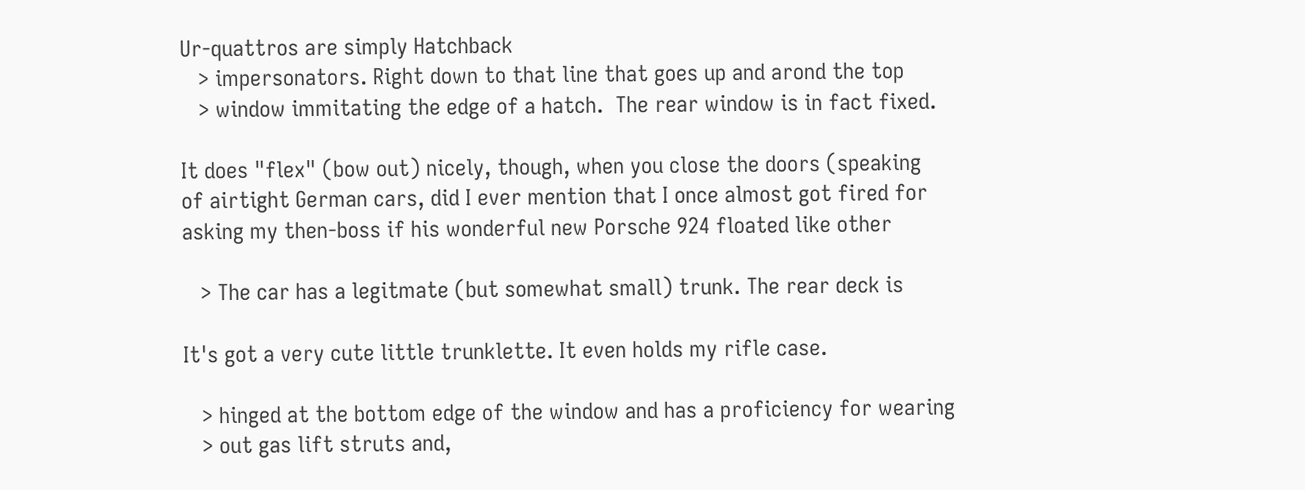Ur-quattros are simply Hatchback
   > impersonators. Right down to that line that goes up and arond the top
   > window immitating the edge of a hatch.  The rear window is in fact fixed.

It does "flex" (bow out) nicely, though, when you close the doors (speaking
of airtight German cars, did I ever mention that I once almost got fired for
asking my then-boss if his wonderful new Porsche 924 floated like other

   > The car has a legitmate (but somewhat small) trunk. The rear deck is

It's got a very cute little trunklette. It even holds my rifle case.

   > hinged at the bottom edge of the window and has a proficiency for wearing
   > out gas lift struts and,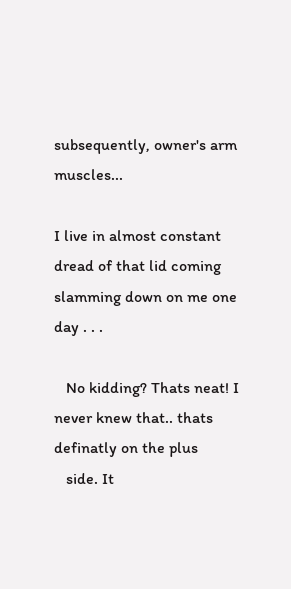subsequently, owner's arm muscles...

I live in almost constant dread of that lid coming slamming down on me one
day . . .

   No kidding? Thats neat! I never knew that.. thats definatly on the plus
   side. It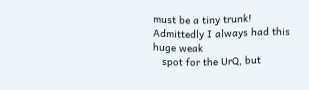must be a tiny trunk! Admittedly I always had this huge weak
   spot for the UrQ, but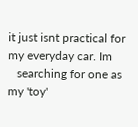it just isnt practical for my everyday car. Im
   searching for one as my 'toy'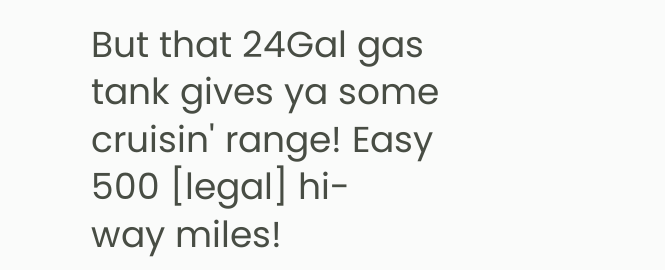But that 24Gal gas tank gives ya some cruisin' range! Easy 500 [legal] hi-
way miles!